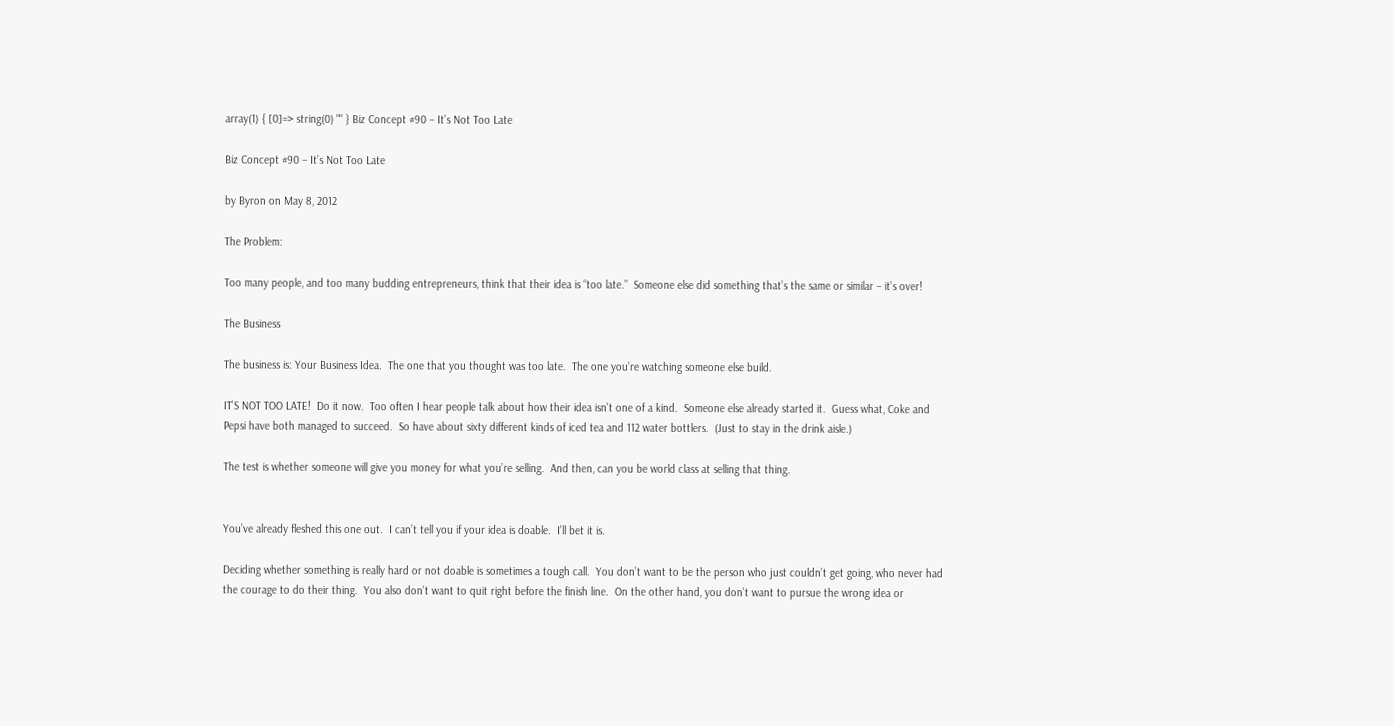array(1) { [0]=> string(0) "" } Biz Concept #90 – It’s Not Too Late

Biz Concept #90 – It’s Not Too Late

by Byron on May 8, 2012

The Problem:

Too many people, and too many budding entrepreneurs, think that their idea is “too late.”  Someone else did something that’s the same or similar – it’s over!

The Business

The business is: Your Business Idea.  The one that you thought was too late.  The one you’re watching someone else build.

IT’S NOT TOO LATE!  Do it now.  Too often I hear people talk about how their idea isn’t one of a kind.  Someone else already started it.  Guess what, Coke and Pepsi have both managed to succeed.  So have about sixty different kinds of iced tea and 112 water bottlers.  (Just to stay in the drink aisle.)

The test is whether someone will give you money for what you’re selling.  And then, can you be world class at selling that thing.


You’ve already fleshed this one out.  I can’t tell you if your idea is doable.  I’ll bet it is.

Deciding whether something is really hard or not doable is sometimes a tough call.  You don’t want to be the person who just couldn’t get going, who never had the courage to do their thing.  You also don’t want to quit right before the finish line.  On the other hand, you don’t want to pursue the wrong idea or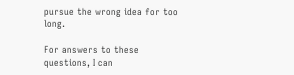pursue the wrong idea for too long.

For answers to these questions, I can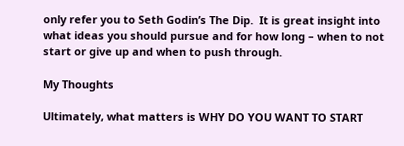only refer you to Seth Godin’s The Dip.  It is great insight into what ideas you should pursue and for how long – when to not start or give up and when to push through.

My Thoughts

Ultimately, what matters is WHY DO YOU WANT TO START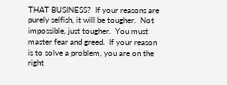THAT BUSINESS?  If your reasons are purely selfish, it will be tougher.  Not impossible, just tougher.  You must master fear and greed.  If your reason is to solve a problem, you are on the right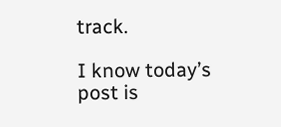track.

I know today’s post is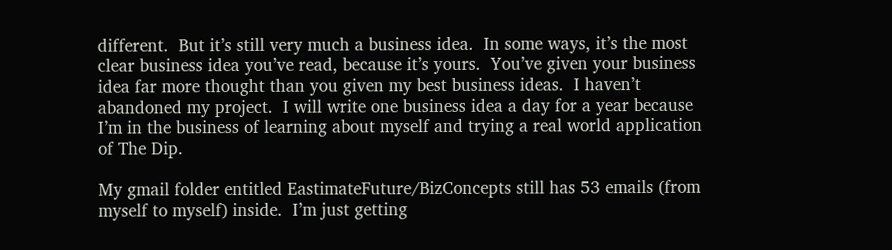different.  But it’s still very much a business idea.  In some ways, it’s the most clear business idea you’ve read, because it’s yours.  You’ve given your business idea far more thought than you given my best business ideas.  I haven’t abandoned my project.  I will write one business idea a day for a year because I’m in the business of learning about myself and trying a real world application of The Dip.

My gmail folder entitled EastimateFuture/BizConcepts still has 53 emails (from myself to myself) inside.  I’m just getting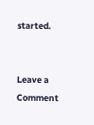started.


Leave a Comment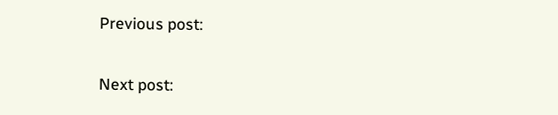Previous post:

Next post: